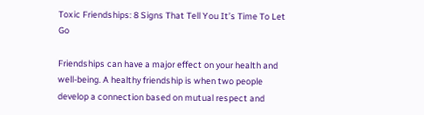Toxic Friendships: 8 Signs That Tell You It’s Time To Let Go

Friendships can have a major effect on your health and well-being. A healthy friendship is when two people develop a connection based on mutual respect and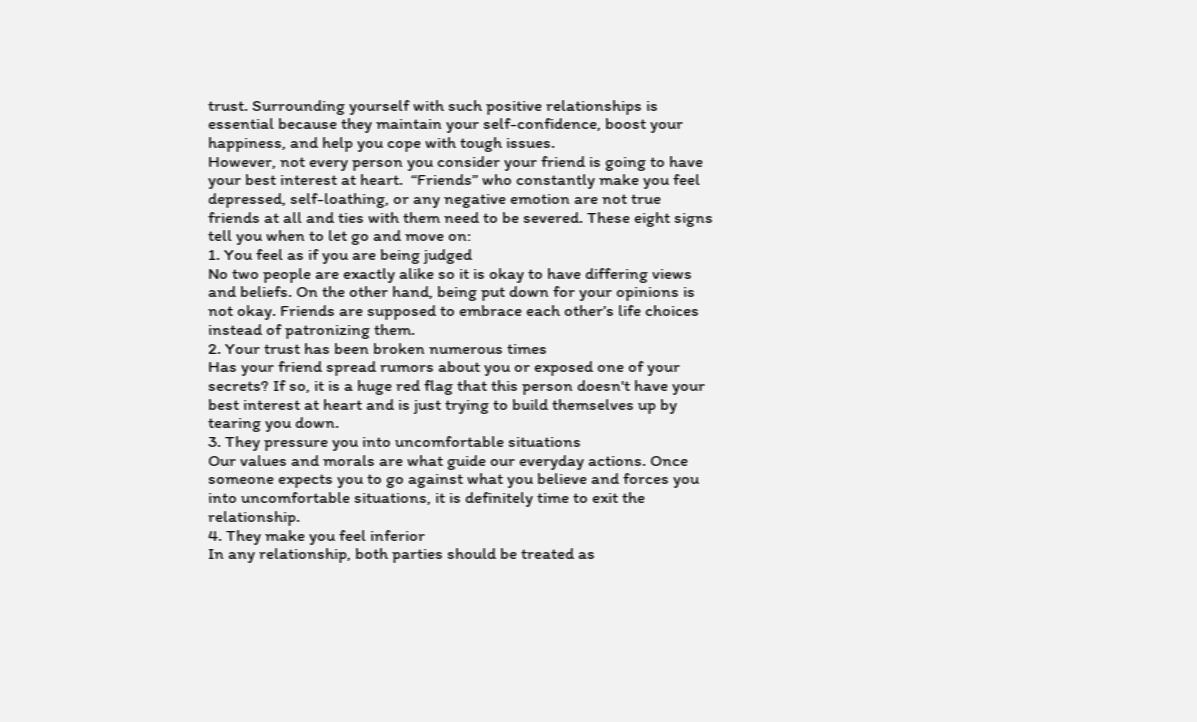trust. Surrounding yourself with such positive relationships is essential because they maintain your self-confidence, boost your happiness, and help you cope with tough issues.
However, not every person you consider your friend is going to have your best interest at heart.  “Friends” who constantly make you feel depressed, self-loathing, or any negative emotion are not true friends at all and ties with them need to be severed. These eight signs tell you when to let go and move on:
1. You feel as if you are being judged
No two people are exactly alike so it is okay to have differing views and beliefs. On the other hand, being put down for your opinions is not okay. Friends are supposed to embrace each other’s life choices instead of patronizing them.
2. Your trust has been broken numerous times
Has your friend spread rumors about you or exposed one of your secrets? If so, it is a huge red flag that this person doesn't have your best interest at heart and is just trying to build themselves up by tearing you down.
3. They pressure you into uncomfortable situations
Our values and morals are what guide our everyday actions. Once someone expects you to go against what you believe and forces you into uncomfortable situations, it is definitely time to exit the relationship.
4. They make you feel inferior
In any relationship, both parties should be treated as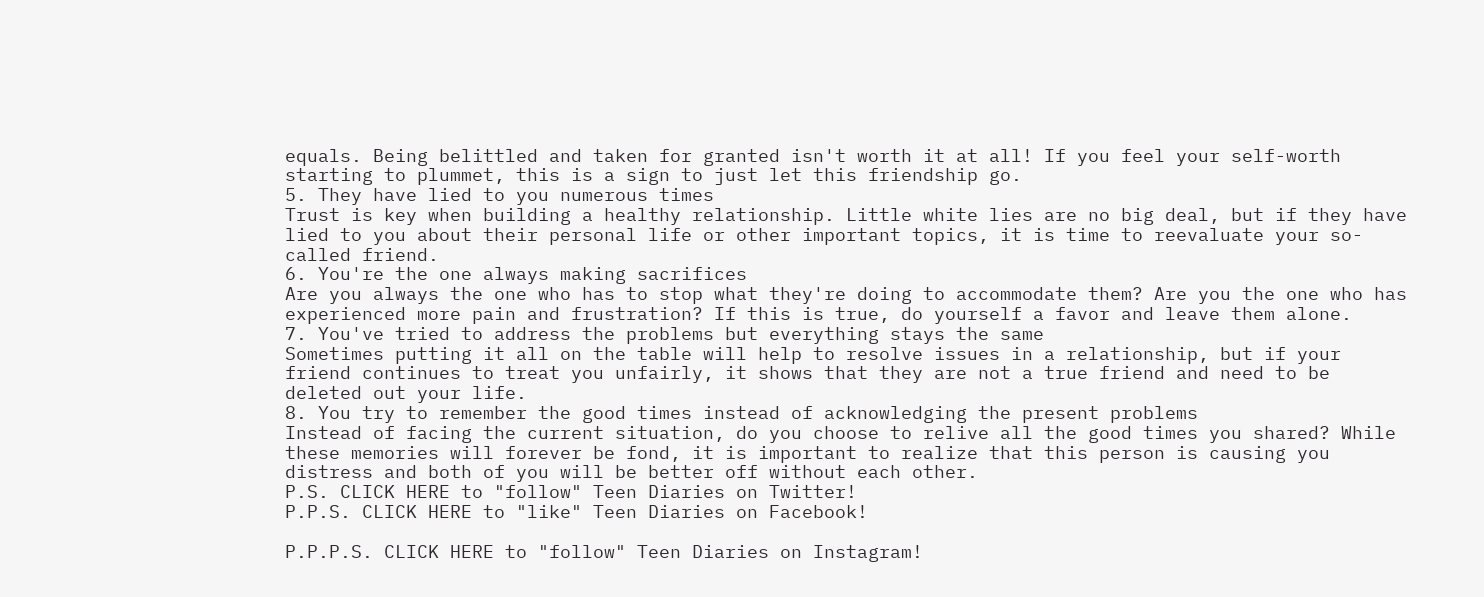equals. Being belittled and taken for granted isn't worth it at all! If you feel your self-worth starting to plummet, this is a sign to just let this friendship go.
5. They have lied to you numerous times
Trust is key when building a healthy relationship. Little white lies are no big deal, but if they have lied to you about their personal life or other important topics, it is time to reevaluate your so-called friend.
6. You're the one always making sacrifices
Are you always the one who has to stop what they're doing to accommodate them? Are you the one who has experienced more pain and frustration? If this is true, do yourself a favor and leave them alone.
7. You've tried to address the problems but everything stays the same
Sometimes putting it all on the table will help to resolve issues in a relationship, but if your friend continues to treat you unfairly, it shows that they are not a true friend and need to be deleted out your life.
8. You try to remember the good times instead of acknowledging the present problems
Instead of facing the current situation, do you choose to relive all the good times you shared? While these memories will forever be fond, it is important to realize that this person is causing you distress and both of you will be better off without each other.
P.S. CLICK HERE to "follow" Teen Diaries on Twitter!
P.P.S. CLICK HERE to "like" Teen Diaries on Facebook!

P.P.P.S. CLICK HERE to "follow" Teen Diaries on Instagram!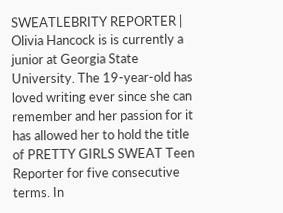SWEATLEBRITY REPORTER | Olivia Hancock is is currently a junior at Georgia State University. The 19-year-old has loved writing ever since she can remember and her passion for it has allowed her to hold the title of PRETTY GIRLS SWEAT Teen Reporter for five consecutive terms. In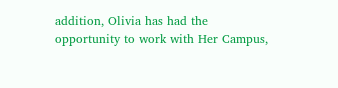addition, Olivia has had the opportunity to work with Her Campus,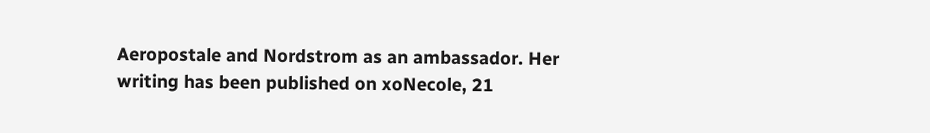Aeropostale and Nordstrom as an ambassador. Her writing has been published on xoNecole, 21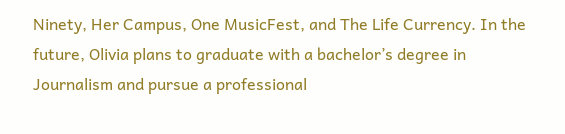Ninety, Her Campus, One MusicFest, and The Life Currency. In the future, Olivia plans to graduate with a bachelor’s degree in Journalism and pursue a professional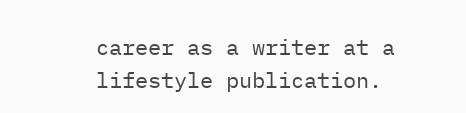career as a writer at a lifestyle publication.